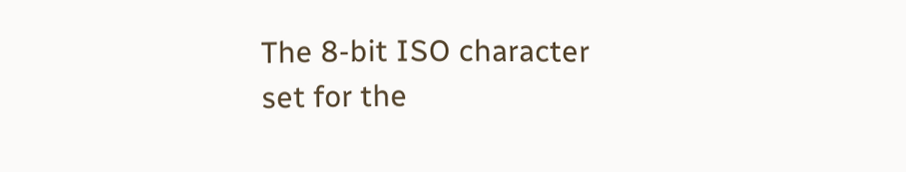The 8-bit ISO character set for the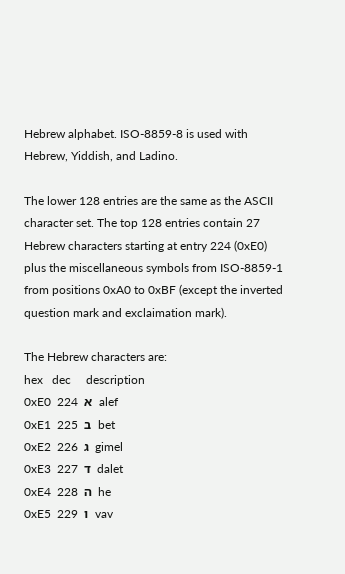Hebrew alphabet. ISO-8859-8 is used with Hebrew, Yiddish, and Ladino.

The lower 128 entries are the same as the ASCII character set. The top 128 entries contain 27 Hebrew characters starting at entry 224 (0xE0) plus the miscellaneous symbols from ISO-8859-1 from positions 0xA0 to 0xBF (except the inverted question mark and exclaimation mark).

The Hebrew characters are:
hex   dec     description
0xE0  224  א  alef
0xE1  225  ב  bet
0xE2  226  ג  gimel
0xE3  227  ד  dalet
0xE4  228  ה  he
0xE5  229  ו  vav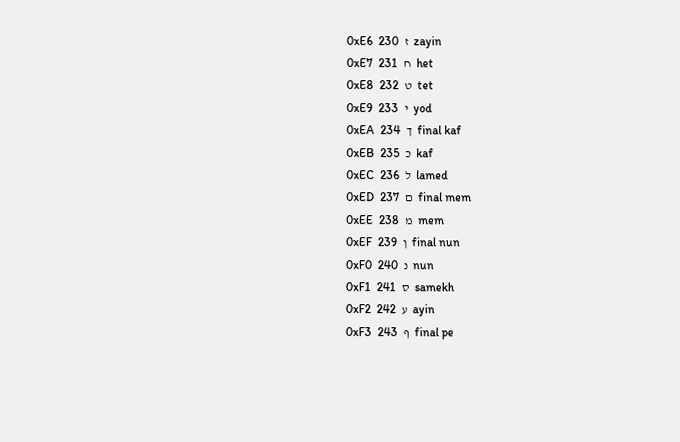0xE6  230  ז  zayin
0xE7  231  ח  het
0xE8  232  ט  tet
0xE9  233  י  yod
0xEA  234  ך  final kaf
0xEB  235  כ  kaf
0xEC  236  ל  lamed
0xED  237  ם  final mem
0xEE  238  מ  mem
0xEF  239  ן  final nun
0xF0  240  נ  nun
0xF1  241  ס  samekh
0xF2  242  ע  ayin
0xF3  243  ף  final pe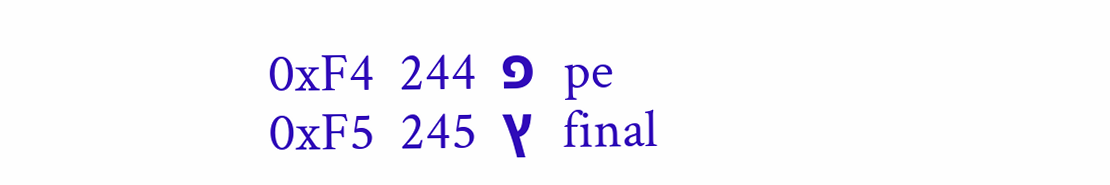0xF4  244  פ  pe
0xF5  245  ץ  final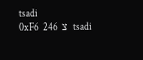tsadi
0xF6  246  צ  tsadi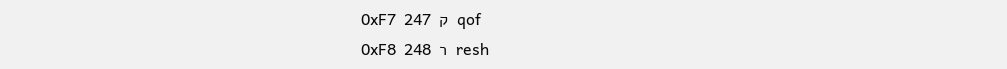0xF7  247  ק  qof
0xF8  248  ר  resh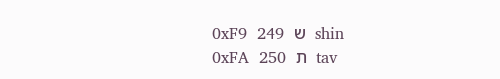0xF9  249  ש  shin
0xFA  250  ת  tav